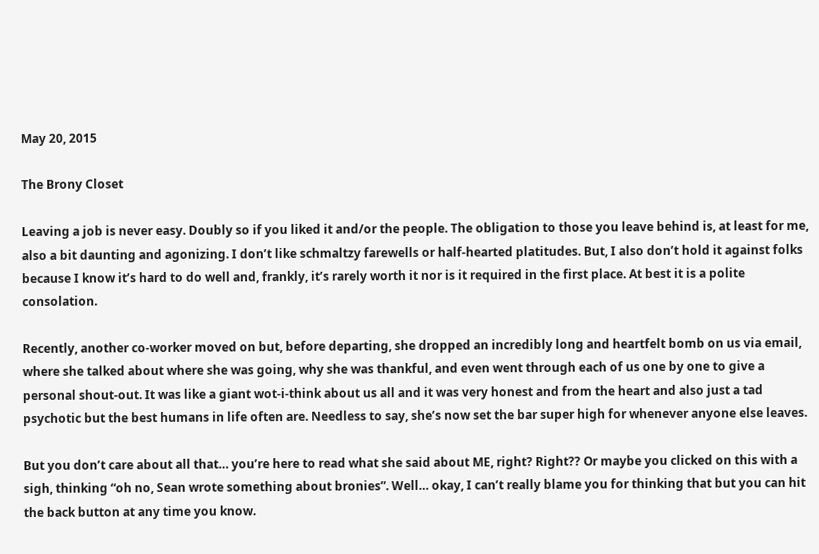May 20, 2015

The Brony Closet

Leaving a job is never easy. Doubly so if you liked it and/or the people. The obligation to those you leave behind is, at least for me, also a bit daunting and agonizing. I don’t like schmaltzy farewells or half-hearted platitudes. But, I also don’t hold it against folks because I know it’s hard to do well and, frankly, it’s rarely worth it nor is it required in the first place. At best it is a polite consolation.

Recently, another co-worker moved on but, before departing, she dropped an incredibly long and heartfelt bomb on us via email, where she talked about where she was going, why she was thankful, and even went through each of us one by one to give a personal shout-out. It was like a giant wot-i-think about us all and it was very honest and from the heart and also just a tad psychotic but the best humans in life often are. Needless to say, she’s now set the bar super high for whenever anyone else leaves.

But you don’t care about all that… you’re here to read what she said about ME, right? Right?? Or maybe you clicked on this with a sigh, thinking “oh no, Sean wrote something about bronies”. Well… okay, I can’t really blame you for thinking that but you can hit the back button at any time you know.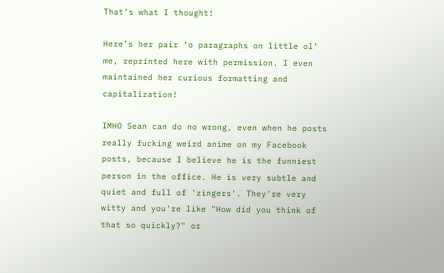That’s what I thought!

Here’s her pair ‘o paragraphs on little ol’ me, reprinted here with permission. I even maintained her curious formatting and capitalization!

IMHO Sean can do no wrong, even when he posts really fucking weird anime on my Facebook posts, because I believe he is the funniest person in the office. He is very subtle and quiet and full of 'zingers'. They're very witty and you're like "How did you think of that so quickly?" or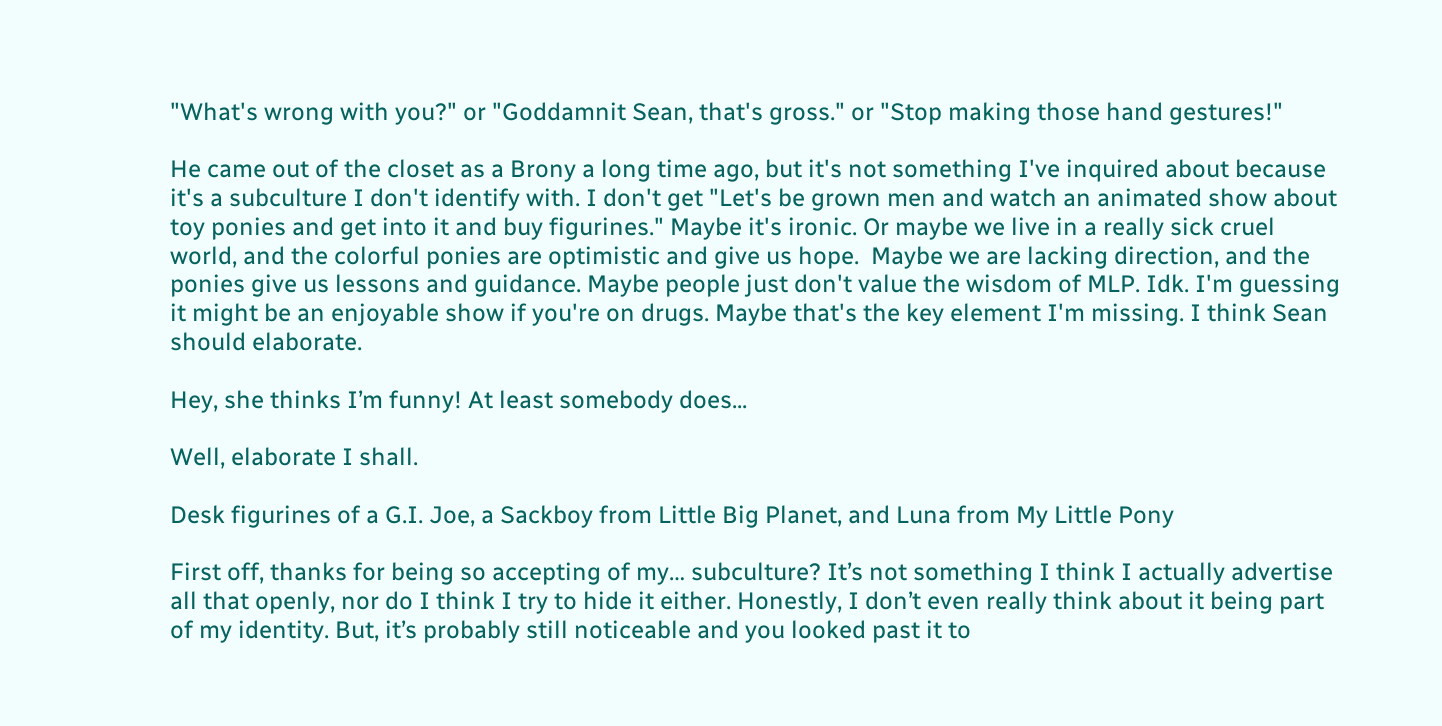"What's wrong with you?" or "Goddamnit Sean, that's gross." or "Stop making those hand gestures!"

He came out of the closet as a Brony a long time ago, but it's not something I've inquired about because it's a subculture I don't identify with. I don't get "Let's be grown men and watch an animated show about toy ponies and get into it and buy figurines." Maybe it's ironic. Or maybe we live in a really sick cruel world, and the colorful ponies are optimistic and give us hope.  Maybe we are lacking direction, and the ponies give us lessons and guidance. Maybe people just don't value the wisdom of MLP. Idk. I'm guessing it might be an enjoyable show if you're on drugs. Maybe that's the key element I'm missing. I think Sean should elaborate.

Hey, she thinks I’m funny! At least somebody does...

Well, elaborate I shall.

Desk figurines of a G.I. Joe, a Sackboy from Little Big Planet, and Luna from My Little Pony

First off, thanks for being so accepting of my… subculture? It’s not something I think I actually advertise all that openly, nor do I think I try to hide it either. Honestly, I don’t even really think about it being part of my identity. But, it’s probably still noticeable and you looked past it to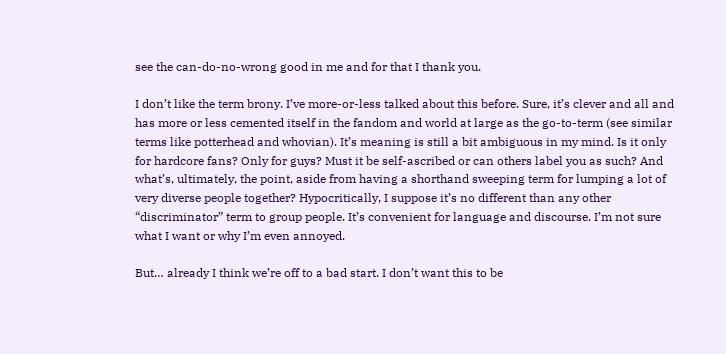see the can-do-no-wrong good in me and for that I thank you.

I don’t like the term brony. I’ve more-or-less talked about this before. Sure, it’s clever and all and has more or less cemented itself in the fandom and world at large as the go-to-term (see similar terms like potterhead and whovian). It’s meaning is still a bit ambiguous in my mind. Is it only for hardcore fans? Only for guys? Must it be self-ascribed or can others label you as such? And what’s, ultimately, the point, aside from having a shorthand sweeping term for lumping a lot of very diverse people together? Hypocritically, I suppose it’s no different than any other “discriminator” term to group people. It’s convenient for language and discourse. I’m not sure what I want or why I’m even annoyed.

But… already I think we’re off to a bad start. I don’t want this to be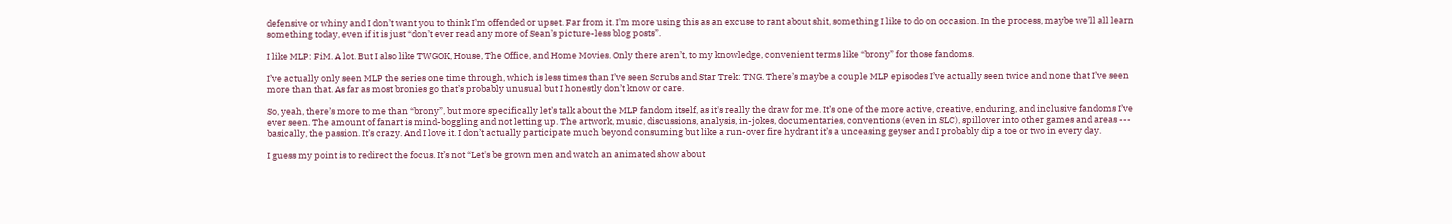defensive or whiny and I don’t want you to think I’m offended or upset. Far from it. I’m more using this as an excuse to rant about shit, something I like to do on occasion. In the process, maybe we’ll all learn something today, even if it is just “don’t ever read any more of Sean’s picture-less blog posts”.

I like MLP: FiM. A lot. But I also like TWGOK, House, The Office, and Home Movies. Only there aren’t, to my knowledge, convenient terms like “brony” for those fandoms.

I’ve actually only seen MLP the series one time through, which is less times than I’ve seen Scrubs and Star Trek: TNG. There’s maybe a couple MLP episodes I’ve actually seen twice and none that I’ve seen more than that. As far as most bronies go that’s probably unusual but I honestly don’t know or care.

So, yeah, there’s more to me than “brony”, but more specifically let’s talk about the MLP fandom itself, as it's really the draw for me. It’s one of the more active, creative, enduring, and inclusive fandoms I’ve ever seen. The amount of fanart is mind-boggling and not letting up. The artwork, music, discussions, analysis, in-jokes, documentaries, conventions (even in SLC), spillover into other games and areas --- basically, the passion. It’s crazy. And I love it. I don’t actually participate much beyond consuming but like a run-over fire hydrant it’s a unceasing geyser and I probably dip a toe or two in every day.

I guess my point is to redirect the focus. It’s not “Let's be grown men and watch an animated show about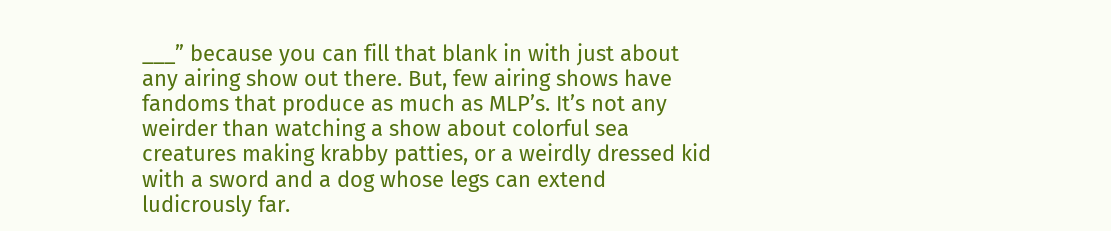___” because you can fill that blank in with just about any airing show out there. But, few airing shows have fandoms that produce as much as MLP’s. It’s not any weirder than watching a show about colorful sea creatures making krabby patties, or a weirdly dressed kid with a sword and a dog whose legs can extend ludicrously far.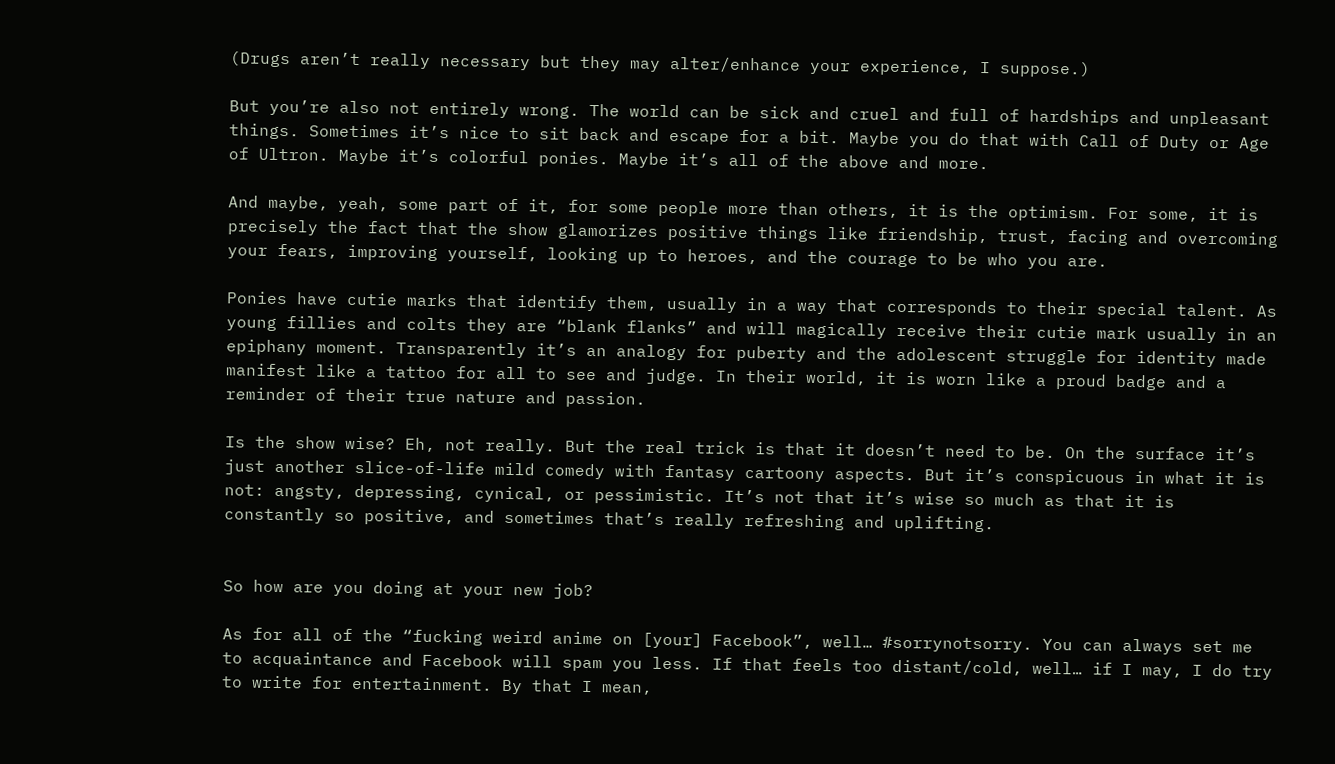(Drugs aren’t really necessary but they may alter/enhance your experience, I suppose.)

But you’re also not entirely wrong. The world can be sick and cruel and full of hardships and unpleasant things. Sometimes it’s nice to sit back and escape for a bit. Maybe you do that with Call of Duty or Age of Ultron. Maybe it’s colorful ponies. Maybe it’s all of the above and more.

And maybe, yeah, some part of it, for some people more than others, it is the optimism. For some, it is precisely the fact that the show glamorizes positive things like friendship, trust, facing and overcoming your fears, improving yourself, looking up to heroes, and the courage to be who you are.

Ponies have cutie marks that identify them, usually in a way that corresponds to their special talent. As young fillies and colts they are “blank flanks” and will magically receive their cutie mark usually in an epiphany moment. Transparently it’s an analogy for puberty and the adolescent struggle for identity made manifest like a tattoo for all to see and judge. In their world, it is worn like a proud badge and a reminder of their true nature and passion.

Is the show wise? Eh, not really. But the real trick is that it doesn’t need to be. On the surface it’s just another slice-of-life mild comedy with fantasy cartoony aspects. But it’s conspicuous in what it is not: angsty, depressing, cynical, or pessimistic. It’s not that it’s wise so much as that it is constantly so positive, and sometimes that’s really refreshing and uplifting.


So how are you doing at your new job?

As for all of the “fucking weird anime on [your] Facebook”, well… #sorrynotsorry. You can always set me to acquaintance and Facebook will spam you less. If that feels too distant/cold, well… if I may, I do try to write for entertainment. By that I mean,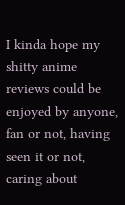I kinda hope my shitty anime reviews could be enjoyed by anyone, fan or not, having seen it or not, caring about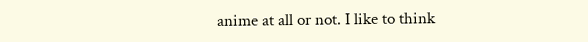anime at all or not. I like to think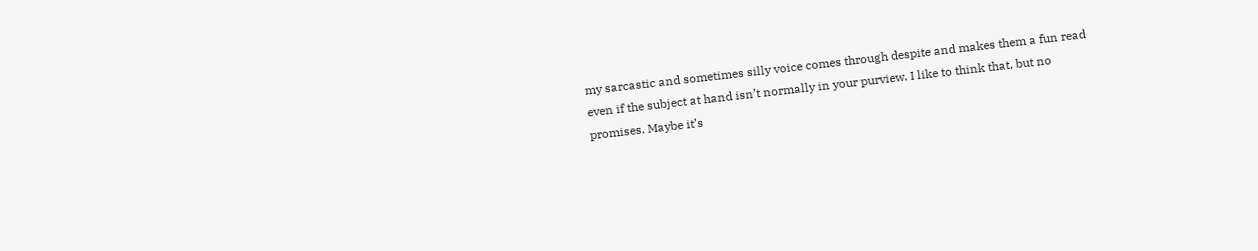my sarcastic and sometimes silly voice comes through despite and makes them a fun read even if the subject at hand isn’t normally in your purview. I like to think that, but no promises. Maybe it’s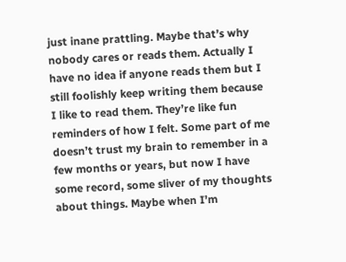just inane prattling. Maybe that’s why nobody cares or reads them. Actually I have no idea if anyone reads them but I still foolishly keep writing them because I like to read them. They’re like fun reminders of how I felt. Some part of me doesn’t trust my brain to remember in a few months or years, but now I have some record, some sliver of my thoughts about things. Maybe when I’m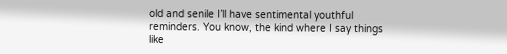old and senile I’ll have sentimental youthful reminders. You know, the kind where I say things like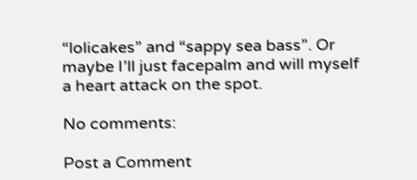“lolicakes” and “sappy sea bass”. Or maybe I’ll just facepalm and will myself a heart attack on the spot.

No comments:

Post a Comment